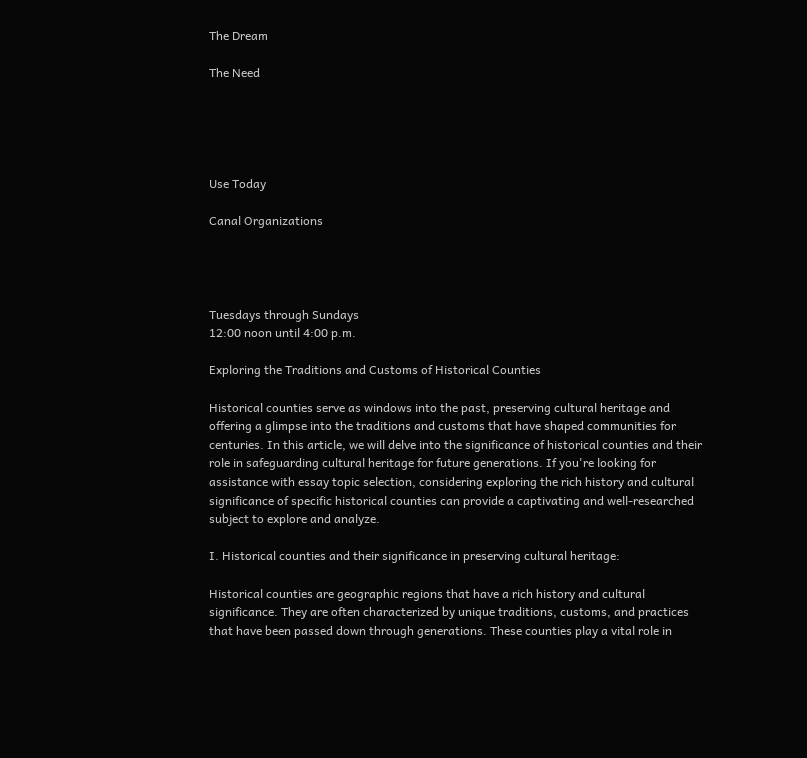The Dream

The Need





Use Today

Canal Organizations




Tuesdays through Sundays
12:00 noon until 4:00 p.m.

Exploring the Traditions and Customs of Historical Counties

Historical counties serve as windows into the past, preserving cultural heritage and offering a glimpse into the traditions and customs that have shaped communities for centuries. In this article, we will delve into the significance of historical counties and their role in safeguarding cultural heritage for future generations. If you're looking for assistance with essay topic selection, considering exploring the rich history and cultural significance of specific historical counties can provide a captivating and well-researched subject to explore and analyze.

I. Historical counties and their significance in preserving cultural heritage:

Historical counties are geographic regions that have a rich history and cultural significance. They are often characterized by unique traditions, customs, and practices that have been passed down through generations. These counties play a vital role in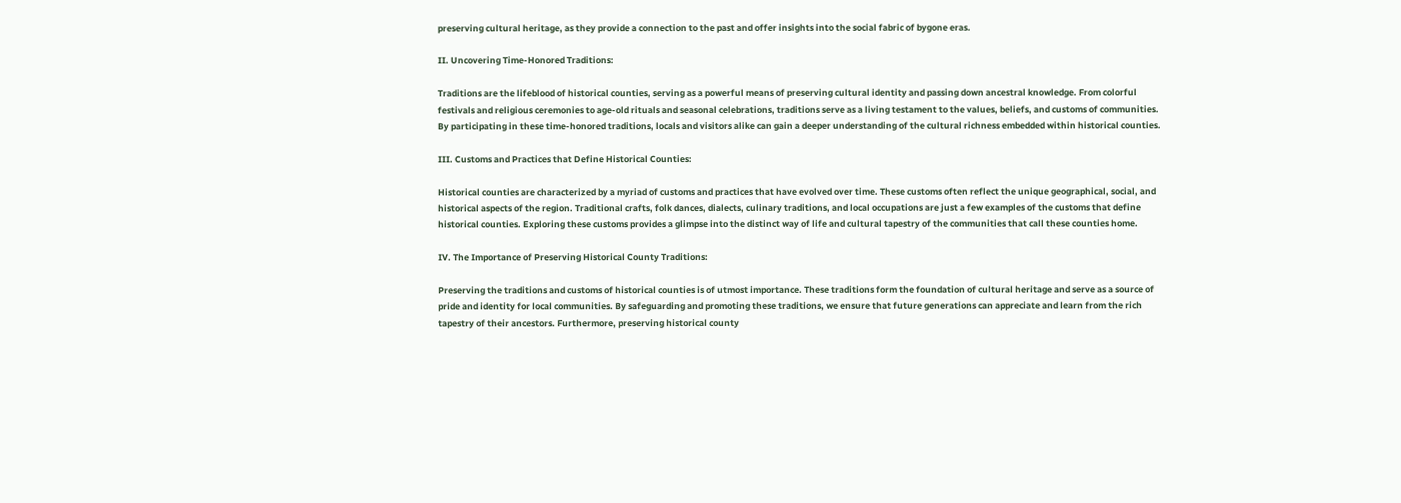preserving cultural heritage, as they provide a connection to the past and offer insights into the social fabric of bygone eras.

II. Uncovering Time-Honored Traditions:

Traditions are the lifeblood of historical counties, serving as a powerful means of preserving cultural identity and passing down ancestral knowledge. From colorful festivals and religious ceremonies to age-old rituals and seasonal celebrations, traditions serve as a living testament to the values, beliefs, and customs of communities. By participating in these time-honored traditions, locals and visitors alike can gain a deeper understanding of the cultural richness embedded within historical counties.

III. Customs and Practices that Define Historical Counties:

Historical counties are characterized by a myriad of customs and practices that have evolved over time. These customs often reflect the unique geographical, social, and historical aspects of the region. Traditional crafts, folk dances, dialects, culinary traditions, and local occupations are just a few examples of the customs that define historical counties. Exploring these customs provides a glimpse into the distinct way of life and cultural tapestry of the communities that call these counties home.

IV. The Importance of Preserving Historical County Traditions:

Preserving the traditions and customs of historical counties is of utmost importance. These traditions form the foundation of cultural heritage and serve as a source of pride and identity for local communities. By safeguarding and promoting these traditions, we ensure that future generations can appreciate and learn from the rich tapestry of their ancestors. Furthermore, preserving historical county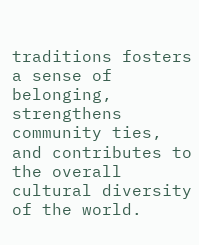traditions fosters a sense of belonging, strengthens community ties, and contributes to the overall cultural diversity of the world.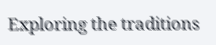Exploring the traditions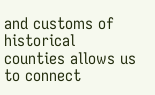and customs of historical counties allows us to connect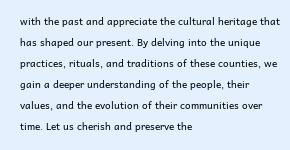with the past and appreciate the cultural heritage that has shaped our present. By delving into the unique practices, rituals, and traditions of these counties, we gain a deeper understanding of the people, their values, and the evolution of their communities over time. Let us cherish and preserve the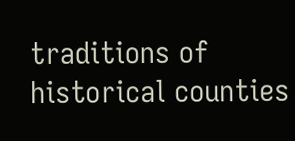traditions of historical counties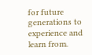for future generations to experience and learn from.